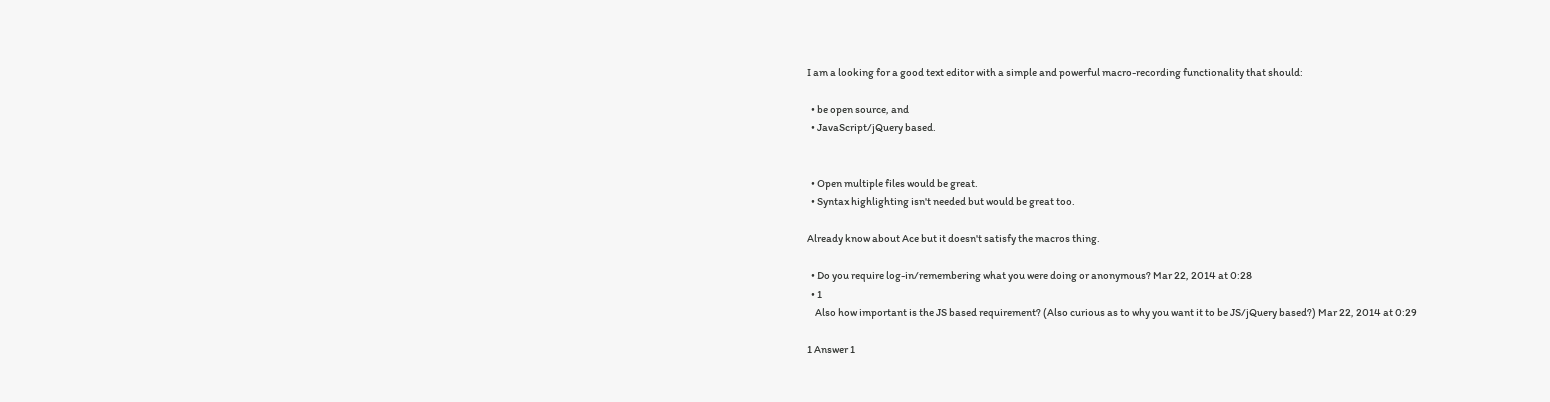I am a looking for a good text editor with a simple and powerful macro-recording functionality that should:

  • be open source, and
  • JavaScript/jQuery based.


  • Open multiple files would be great.
  • Syntax highlighting isn't needed but would be great too.

Already know about Ace but it doesn't satisfy the macros thing.

  • Do you require log-in/remembering what you were doing or anonymous? Mar 22, 2014 at 0:28
  • 1
    Also how important is the JS based requirement? (Also curious as to why you want it to be JS/jQuery based?) Mar 22, 2014 at 0:29

1 Answer 1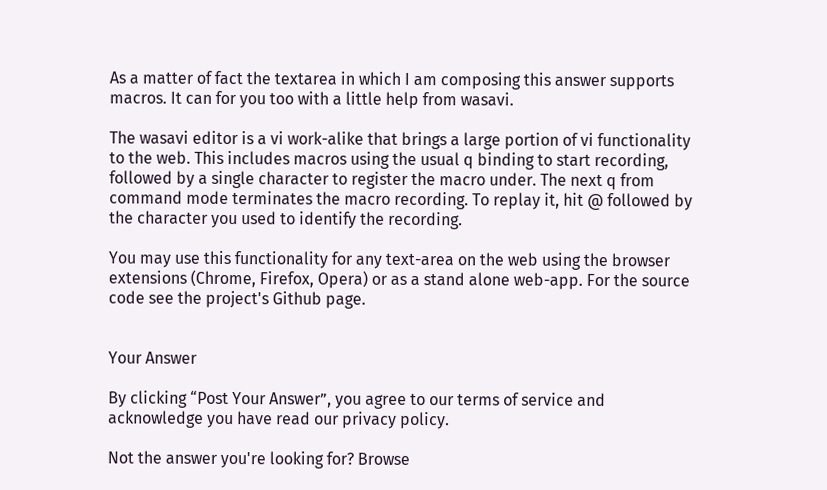As a matter of fact the textarea in which I am composing this answer supports macros. It can for you too with a little help from wasavi.

The wasavi editor is a vi work-alike that brings a large portion of vi functionality to the web. This includes macros using the usual q binding to start recording, followed by a single character to register the macro under. The next q from command mode terminates the macro recording. To replay it, hit @ followed by the character you used to identify the recording.

You may use this functionality for any text-area on the web using the browser extensions (Chrome, Firefox, Opera) or as a stand alone web-app. For the source code see the project's Github page.


Your Answer

By clicking “Post Your Answer”, you agree to our terms of service and acknowledge you have read our privacy policy.

Not the answer you're looking for? Browse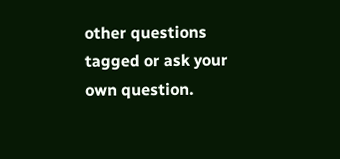other questions tagged or ask your own question.